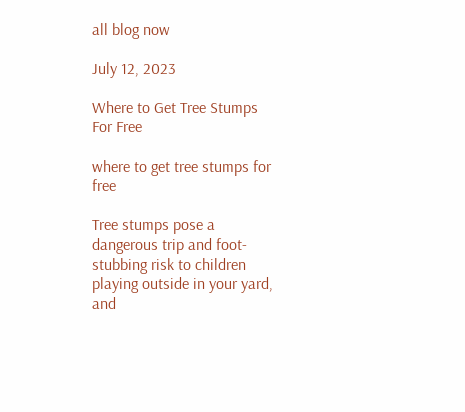all blog now

July 12, 2023

Where to Get Tree Stumps For Free

where to get tree stumps for free

Tree stumps pose a dangerous trip and foot-stubbing risk to children playing outside in your yard, and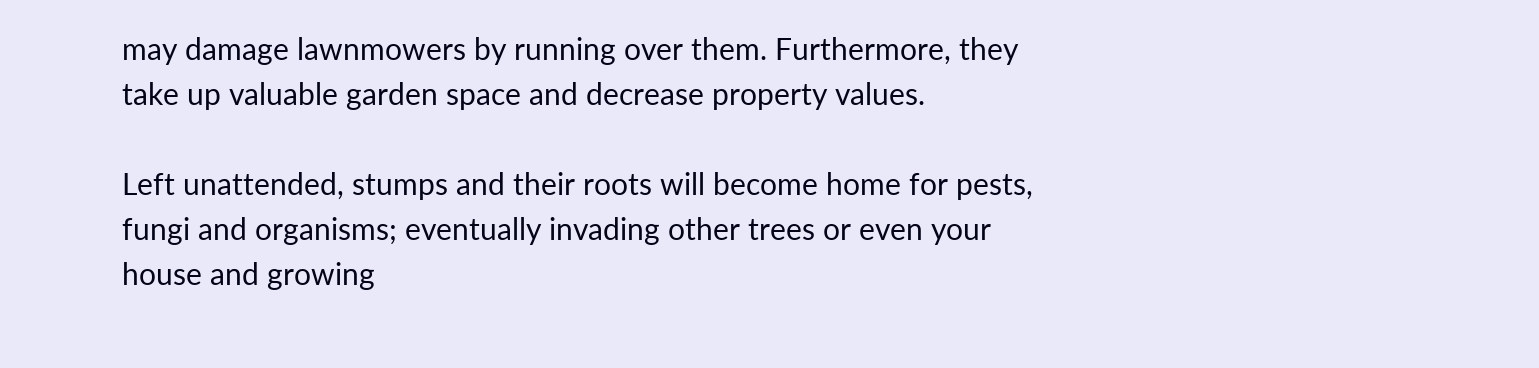may damage lawnmowers by running over them. Furthermore, they take up valuable garden space and decrease property values.

Left unattended, stumps and their roots will become home for pests, fungi and organisms; eventually invading other trees or even your house and growing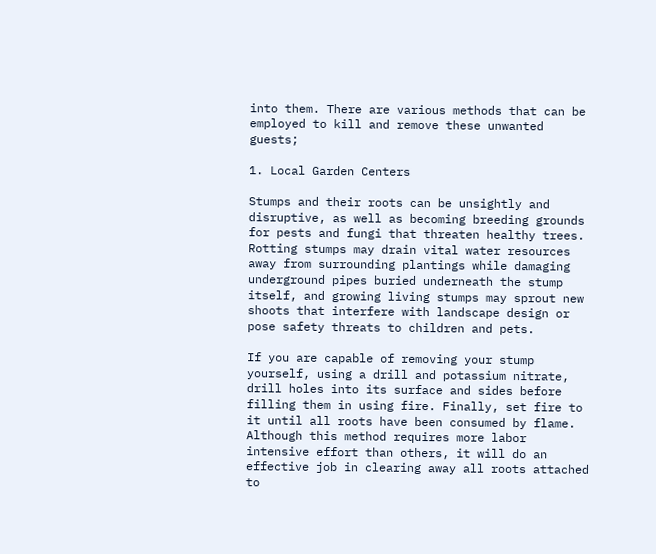into them. There are various methods that can be employed to kill and remove these unwanted guests;

1. Local Garden Centers

Stumps and their roots can be unsightly and disruptive, as well as becoming breeding grounds for pests and fungi that threaten healthy trees. Rotting stumps may drain vital water resources away from surrounding plantings while damaging underground pipes buried underneath the stump itself, and growing living stumps may sprout new shoots that interfere with landscape design or pose safety threats to children and pets.

If you are capable of removing your stump yourself, using a drill and potassium nitrate, drill holes into its surface and sides before filling them in using fire. Finally, set fire to it until all roots have been consumed by flame. Although this method requires more labor intensive effort than others, it will do an effective job in clearing away all roots attached to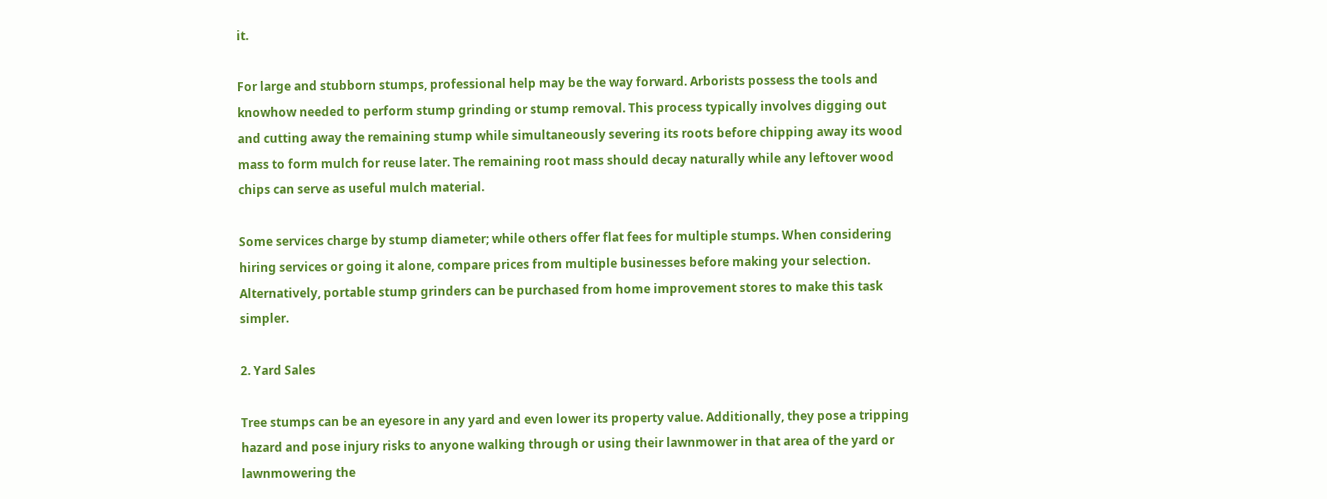it.

For large and stubborn stumps, professional help may be the way forward. Arborists possess the tools and knowhow needed to perform stump grinding or stump removal. This process typically involves digging out and cutting away the remaining stump while simultaneously severing its roots before chipping away its wood mass to form mulch for reuse later. The remaining root mass should decay naturally while any leftover wood chips can serve as useful mulch material.

Some services charge by stump diameter; while others offer flat fees for multiple stumps. When considering hiring services or going it alone, compare prices from multiple businesses before making your selection. Alternatively, portable stump grinders can be purchased from home improvement stores to make this task simpler.

2. Yard Sales

Tree stumps can be an eyesore in any yard and even lower its property value. Additionally, they pose a tripping hazard and pose injury risks to anyone walking through or using their lawnmower in that area of the yard or lawnmowering the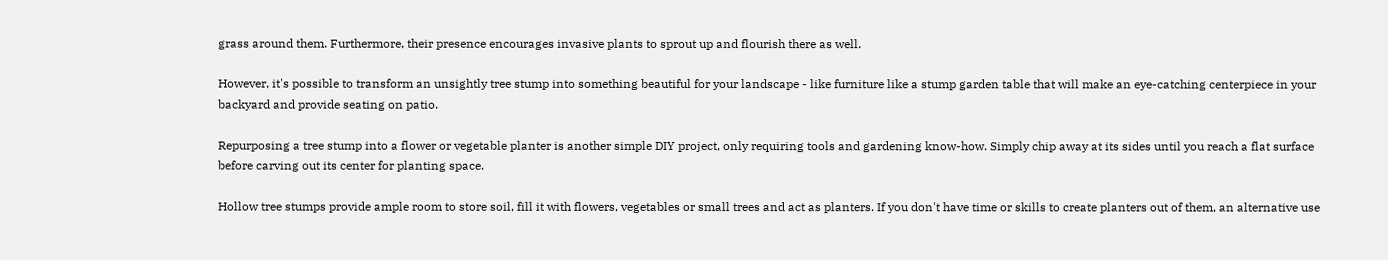grass around them. Furthermore, their presence encourages invasive plants to sprout up and flourish there as well.

However, it's possible to transform an unsightly tree stump into something beautiful for your landscape - like furniture like a stump garden table that will make an eye-catching centerpiece in your backyard and provide seating on patio.

Repurposing a tree stump into a flower or vegetable planter is another simple DIY project, only requiring tools and gardening know-how. Simply chip away at its sides until you reach a flat surface before carving out its center for planting space.

Hollow tree stumps provide ample room to store soil, fill it with flowers, vegetables or small trees and act as planters. If you don't have time or skills to create planters out of them, an alternative use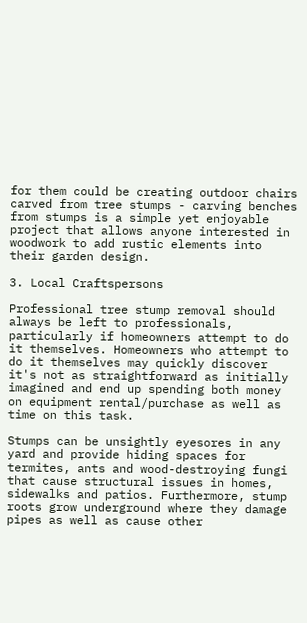for them could be creating outdoor chairs carved from tree stumps - carving benches from stumps is a simple yet enjoyable project that allows anyone interested in woodwork to add rustic elements into their garden design.

3. Local Craftspersons

Professional tree stump removal should always be left to professionals, particularly if homeowners attempt to do it themselves. Homeowners who attempt to do it themselves may quickly discover it's not as straightforward as initially imagined and end up spending both money on equipment rental/purchase as well as time on this task.

Stumps can be unsightly eyesores in any yard and provide hiding spaces for termites, ants and wood-destroying fungi that cause structural issues in homes, sidewalks and patios. Furthermore, stump roots grow underground where they damage pipes as well as cause other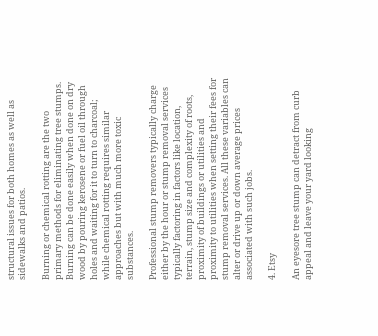structural issues for both homes as well as sidewalks and patios.

Burning or chemical rotting are the two primary methods for eliminating tree stumps. Burning can be done easily when done on dry wood by pouring kerosene or fuel oil through holes and waiting for it to turn to charcoal; while chemical rotting requires similar approaches but with much more toxic substances.

Professional stump removers typically charge either by the hour or stump removal services typically factoring in factors like location, terrain, stump size and complexity of roots, proximity of buildings or utilities and proximity to utilities when setting their fees for stump removal services. All these variables can alter or drive up or down average prices associated with such jobs.

4. Etsy

An eyesore tree stump can detract from curb appeal and leave your yard looking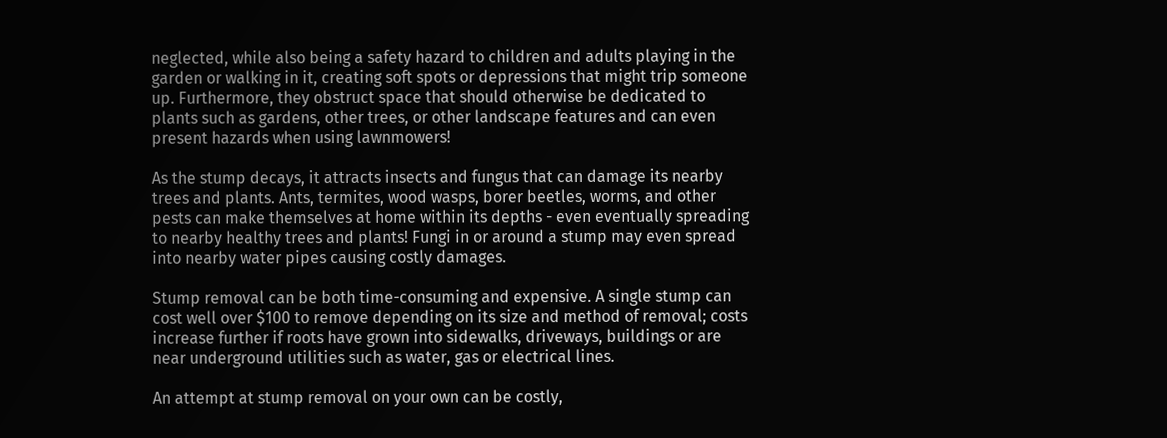neglected, while also being a safety hazard to children and adults playing in the garden or walking in it, creating soft spots or depressions that might trip someone up. Furthermore, they obstruct space that should otherwise be dedicated to plants such as gardens, other trees, or other landscape features and can even present hazards when using lawnmowers!

As the stump decays, it attracts insects and fungus that can damage its nearby trees and plants. Ants, termites, wood wasps, borer beetles, worms, and other pests can make themselves at home within its depths - even eventually spreading to nearby healthy trees and plants! Fungi in or around a stump may even spread into nearby water pipes causing costly damages.

Stump removal can be both time-consuming and expensive. A single stump can cost well over $100 to remove depending on its size and method of removal; costs increase further if roots have grown into sidewalks, driveways, buildings or are near underground utilities such as water, gas or electrical lines.

An attempt at stump removal on your own can be costly,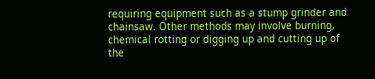requiring equipment such as a stump grinder and chainsaw. Other methods may involve burning, chemical rotting or digging up and cutting up of the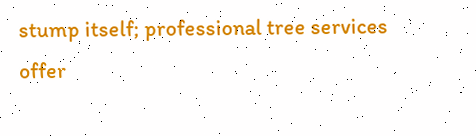stump itself; professional tree services offer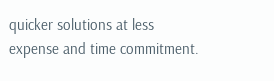quicker solutions at less expense and time commitment.